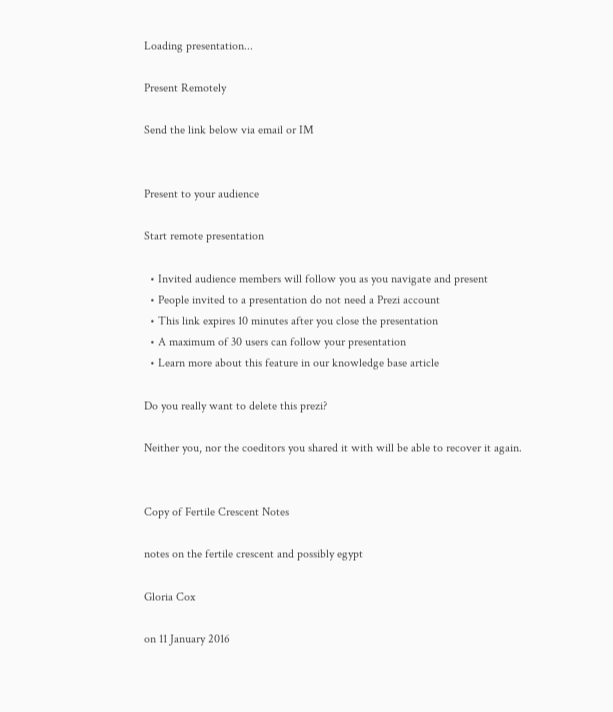Loading presentation...

Present Remotely

Send the link below via email or IM


Present to your audience

Start remote presentation

  • Invited audience members will follow you as you navigate and present
  • People invited to a presentation do not need a Prezi account
  • This link expires 10 minutes after you close the presentation
  • A maximum of 30 users can follow your presentation
  • Learn more about this feature in our knowledge base article

Do you really want to delete this prezi?

Neither you, nor the coeditors you shared it with will be able to recover it again.


Copy of Fertile Crescent Notes

notes on the fertile crescent and possibly egypt

Gloria Cox

on 11 January 2016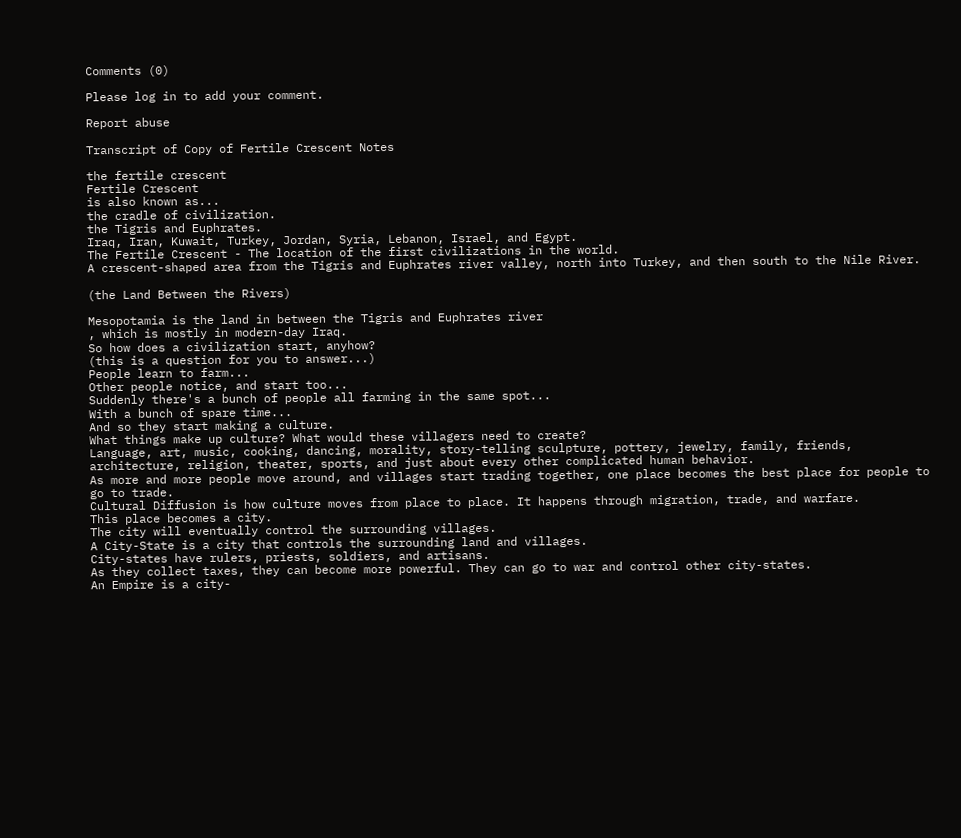Comments (0)

Please log in to add your comment.

Report abuse

Transcript of Copy of Fertile Crescent Notes

the fertile crescent
Fertile Crescent
is also known as...
the cradle of civilization.
the Tigris and Euphrates.
Iraq, Iran, Kuwait, Turkey, Jordan, Syria, Lebanon, Israel, and Egypt.
The Fertile Crescent - The location of the first civilizations in the world.
A crescent-shaped area from the Tigris and Euphrates river valley, north into Turkey, and then south to the Nile River.

(the Land Between the Rivers)

Mesopotamia is the land in between the Tigris and Euphrates river
, which is mostly in modern-day Iraq.
So how does a civilization start, anyhow?
(this is a question for you to answer...)
People learn to farm...
Other people notice, and start too...
Suddenly there's a bunch of people all farming in the same spot...
With a bunch of spare time...
And so they start making a culture.
What things make up culture? What would these villagers need to create?
Language, art, music, cooking, dancing, morality, story-telling sculpture, pottery, jewelry, family, friends, architecture, religion, theater, sports, and just about every other complicated human behavior.
As more and more people move around, and villages start trading together, one place becomes the best place for people to go to trade.
Cultural Diffusion is how culture moves from place to place. It happens through migration, trade, and warfare.
This place becomes a city.
The city will eventually control the surrounding villages.
A City-State is a city that controls the surrounding land and villages.
City-states have rulers, priests, soldiers, and artisans.
As they collect taxes, they can become more powerful. They can go to war and control other city-states.
An Empire is a city-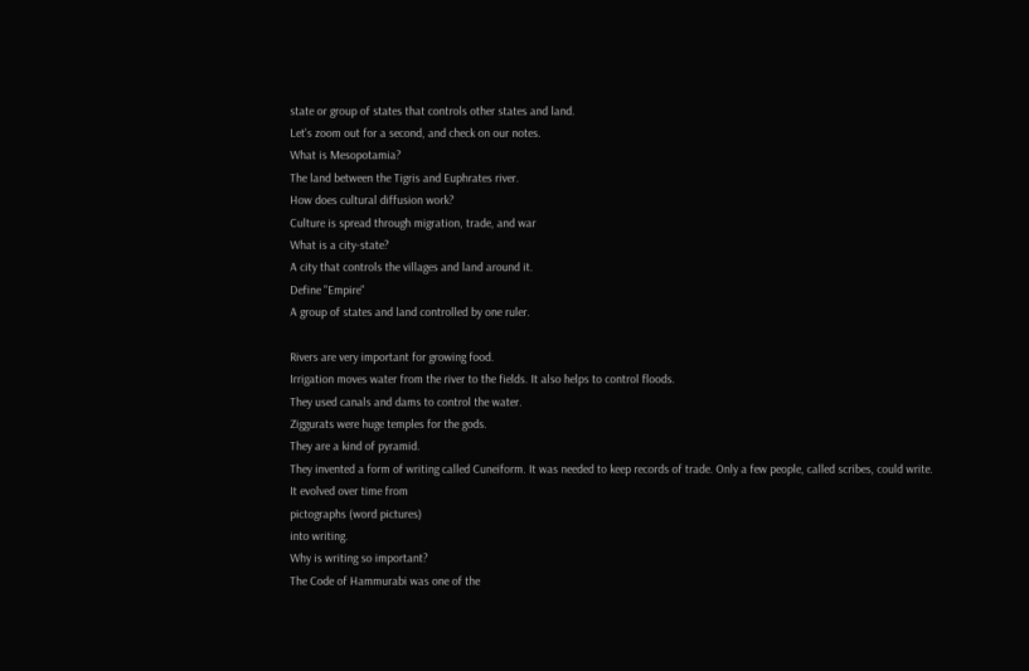state or group of states that controls other states and land.
Let's zoom out for a second, and check on our notes.
What is Mesopotamia?
The land between the Tigris and Euphrates river.
How does cultural diffusion work?
Culture is spread through migration, trade, and war
What is a city-state?
A city that controls the villages and land around it.
Define "Empire"
A group of states and land controlled by one ruler.

Rivers are very important for growing food.
Irrigation moves water from the river to the fields. It also helps to control floods.
They used canals and dams to control the water.
Ziggurats were huge temples for the gods.
They are a kind of pyramid.
They invented a form of writing called Cuneiform. It was needed to keep records of trade. Only a few people, called scribes, could write.
It evolved over time from
pictographs (word pictures)
into writing.
Why is writing so important?
The Code of Hammurabi was one of the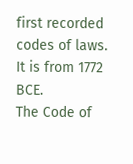first recorded codes of laws. It is from 1772 BCE.
The Code of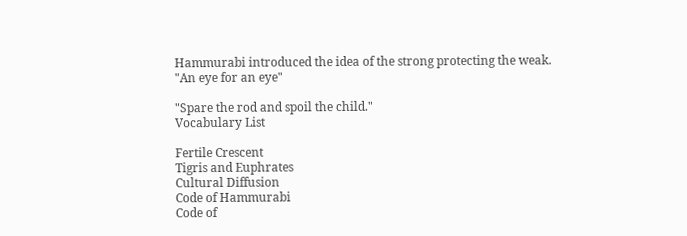Hammurabi introduced the idea of the strong protecting the weak.
"An eye for an eye"

"Spare the rod and spoil the child."
Vocabulary List

Fertile Crescent
Tigris and Euphrates
Cultural Diffusion
Code of Hammurabi
Code of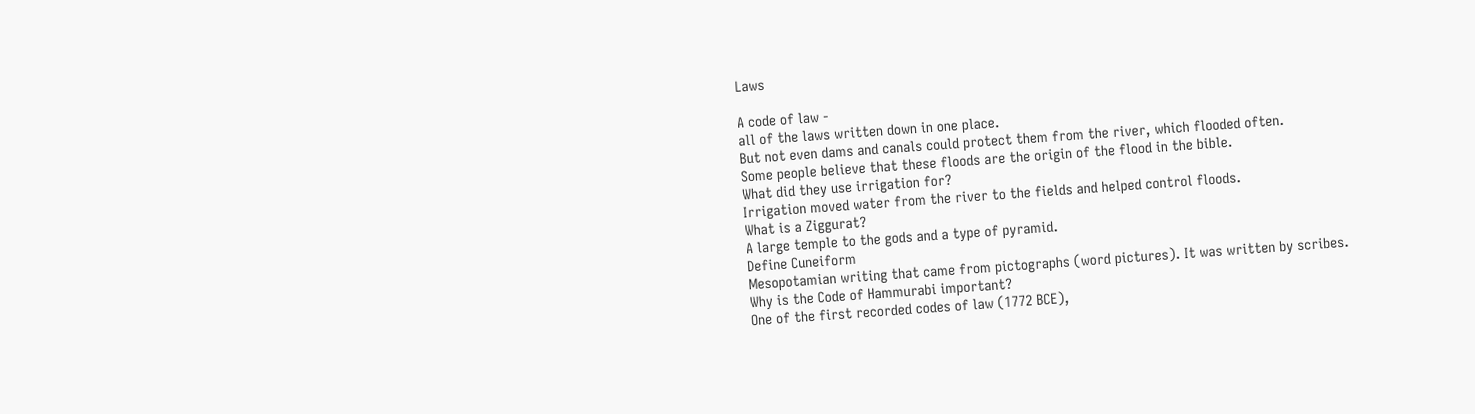Laws

A code of law -
all of the laws written down in one place.
But not even dams and canals could protect them from the river, which flooded often.
Some people believe that these floods are the origin of the flood in the bible.
What did they use irrigation for?
Irrigation moved water from the river to the fields and helped control floods.
What is a Ziggurat?
A large temple to the gods and a type of pyramid.
Define Cuneiform
Mesopotamian writing that came from pictographs (word pictures). It was written by scribes.
Why is the Code of Hammurabi important?
One of the first recorded codes of law (1772 BCE),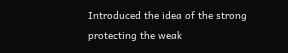Introduced the idea of the strong protecting the weak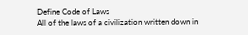Define Code of Laws
All of the laws of a civilization written down in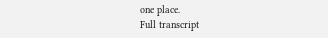one place.
Full transcript